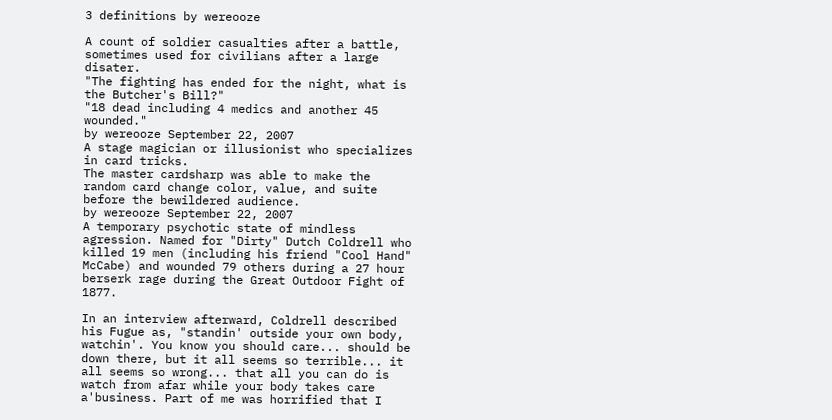3 definitions by wereooze

A count of soldier casualties after a battle, sometimes used for civilians after a large disater.
"The fighting has ended for the night, what is the Butcher's Bill?"
"18 dead including 4 medics and another 45 wounded."
by wereooze September 22, 2007
A stage magician or illusionist who specializes in card tricks.
The master cardsharp was able to make the random card change color, value, and suite before the bewildered audience.
by wereooze September 22, 2007
A temporary psychotic state of mindless agression. Named for "Dirty" Dutch Coldrell who killed 19 men (including his friend "Cool Hand" McCabe) and wounded 79 others during a 27 hour berserk rage during the Great Outdoor Fight of 1877.

In an interview afterward, Coldrell described his Fugue as, "standin' outside your own body, watchin'. You know you should care... should be down there, but it all seems so terrible... it all seems so wrong... that all you can do is watch from afar while your body takes care a'business. Part of me was horrified that I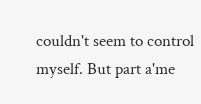couldn't seem to control myself. But part a'me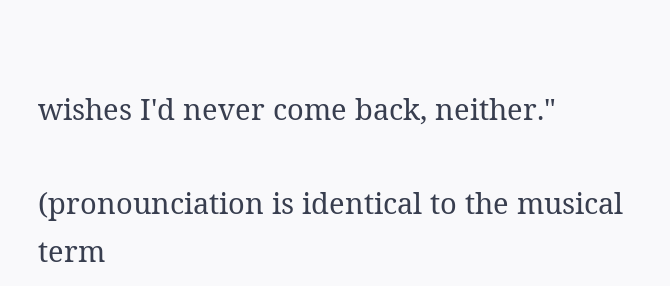wishes I'd never come back, neither."

(pronounciation is identical to the musical term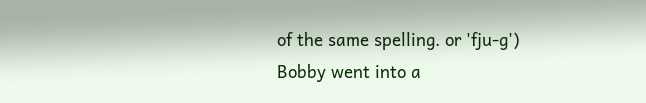of the same spelling. or 'fju-g')
Bobby went into a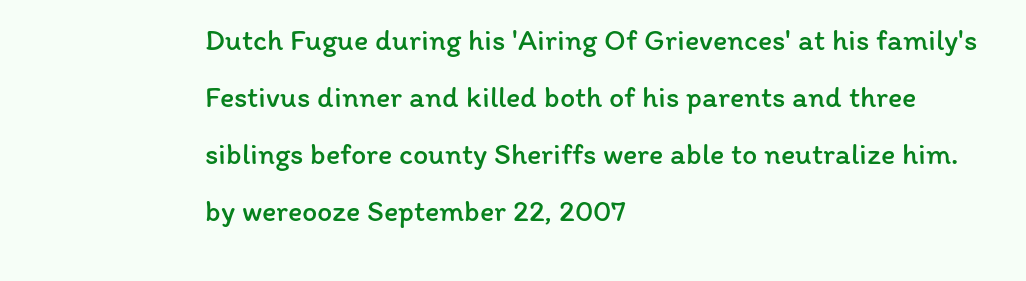Dutch Fugue during his 'Airing Of Grievences' at his family's Festivus dinner and killed both of his parents and three siblings before county Sheriffs were able to neutralize him.
by wereooze September 22, 2007